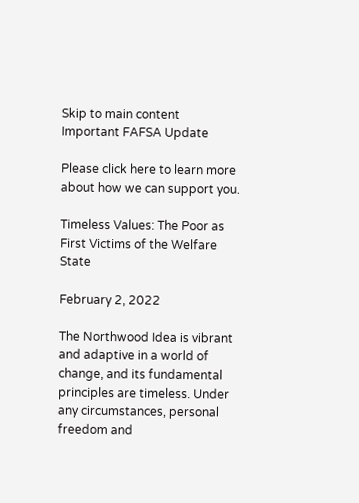Skip to main content
Important FAFSA Update

Please click here to learn more about how we can support you.

Timeless Values: The Poor as First Victims of the Welfare State

February 2, 2022

The Northwood Idea is vibrant and adaptive in a world of change, and its fundamental principles are timeless. Under any circumstances, personal freedom and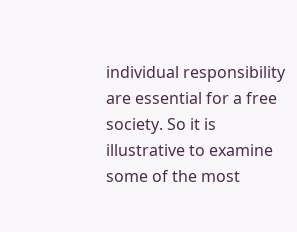individual responsibility are essential for a free society. So it is illustrative to examine some of the most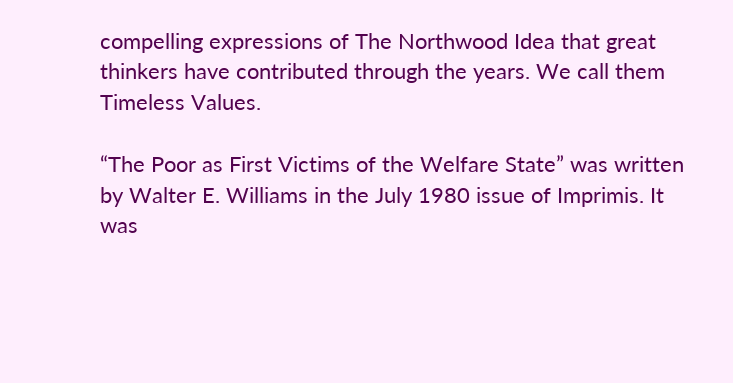compelling expressions of The Northwood Idea that great thinkers have contributed through the years. We call them Timeless Values.

“The Poor as First Victims of the Welfare State” was written by Walter E. Williams in the July 1980 issue of Imprimis. It was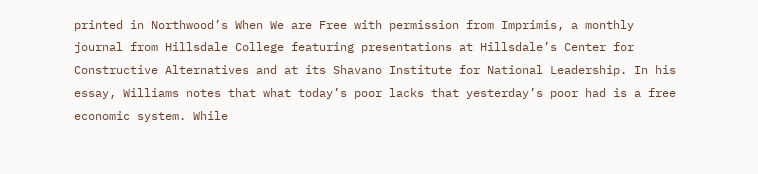printed in Northwood’s When We are Free with permission from Imprimis, a monthly journal from Hillsdale College featuring presentations at Hillsdale’s Center for Constructive Alternatives and at its Shavano Institute for National Leadership. In his essay, Williams notes that what today’s poor lacks that yesterday’s poor had is a free economic system. While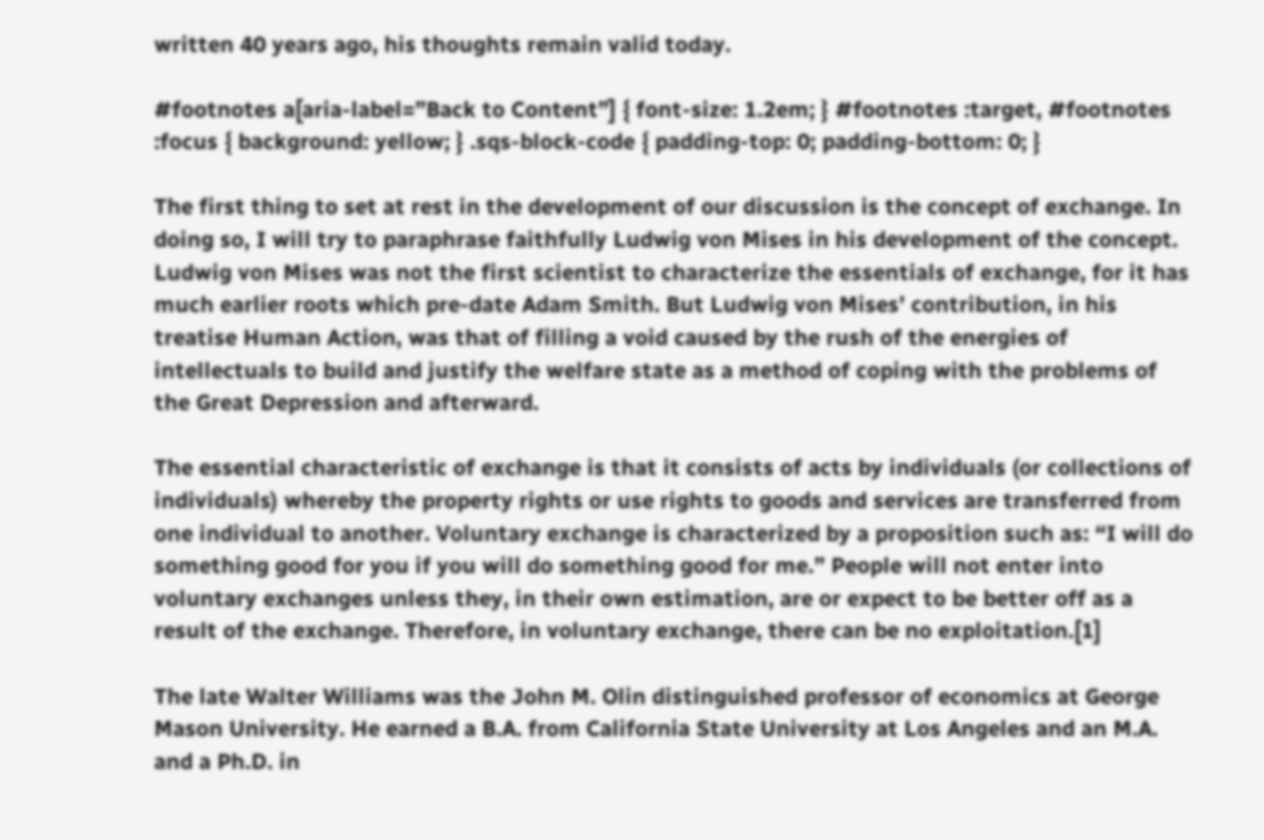written 40 years ago, his thoughts remain valid today.

#footnotes a[aria-label=”Back to Content”] { font-size: 1.2em; } #footnotes :target, #footnotes :focus { background: yellow; } .sqs-block-code { padding-top: 0; padding-bottom: 0; }

The first thing to set at rest in the development of our discussion is the concept of exchange. In doing so, I will try to paraphrase faithfully Ludwig von Mises in his development of the concept. Ludwig von Mises was not the first scientist to characterize the essentials of exchange, for it has much earlier roots which pre-date Adam Smith. But Ludwig von Mises’ contribution, in his treatise Human Action, was that of filling a void caused by the rush of the energies of intellectuals to build and justify the welfare state as a method of coping with the problems of the Great Depression and afterward.

The essential characteristic of exchange is that it consists of acts by individuals (or collections of individuals) whereby the property rights or use rights to goods and services are transferred from one individual to another. Voluntary exchange is characterized by a proposition such as: “I will do something good for you if you will do something good for me.” People will not enter into voluntary exchanges unless they, in their own estimation, are or expect to be better off as a result of the exchange. Therefore, in voluntary exchange, there can be no exploitation.[1]

The late Walter Williams was the John M. Olin distinguished professor of economics at George Mason University. He earned a B.A. from California State University at Los Angeles and an M.A. and a Ph.D. in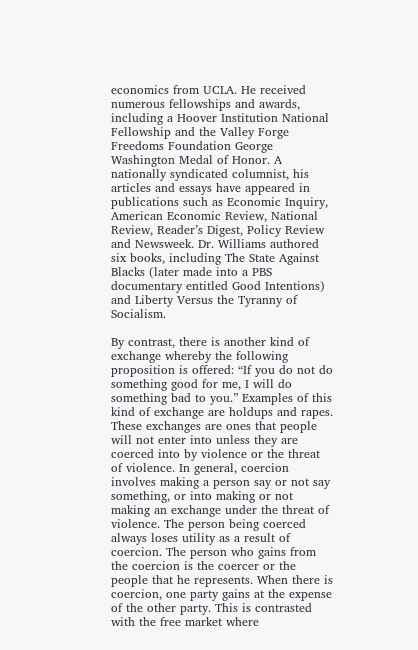economics from UCLA. He received numerous fellowships and awards, including a Hoover Institution National Fellowship and the Valley Forge Freedoms Foundation George Washington Medal of Honor. A nationally syndicated columnist, his articles and essays have appeared in publications such as Economic Inquiry, American Economic Review, National Review, Reader’s Digest, Policy Review and Newsweek. Dr. Williams authored six books, including The State Against Blacks (later made into a PBS documentary entitled Good Intentions) and Liberty Versus the Tyranny of Socialism.

By contrast, there is another kind of exchange whereby the following proposition is offered: “If you do not do something good for me, I will do something bad to you.” Examples of this kind of exchange are holdups and rapes. These exchanges are ones that people will not enter into unless they are coerced into by violence or the threat of violence. In general, coercion involves making a person say or not say something, or into making or not making an exchange under the threat of violence. The person being coerced always loses utility as a result of coercion. The person who gains from the coercion is the coercer or the people that he represents. When there is coercion, one party gains at the expense of the other party. This is contrasted with the free market where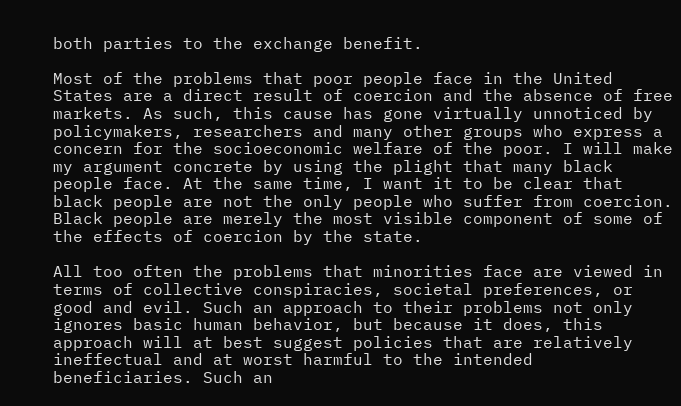both parties to the exchange benefit.

Most of the problems that poor people face in the United States are a direct result of coercion and the absence of free markets. As such, this cause has gone virtually unnoticed by policymakers, researchers and many other groups who express a concern for the socioeconomic welfare of the poor. I will make my argument concrete by using the plight that many black people face. At the same time, I want it to be clear that black people are not the only people who suffer from coercion. Black people are merely the most visible component of some of the effects of coercion by the state.

All too often the problems that minorities face are viewed in terms of collective conspiracies, societal preferences, or good and evil. Such an approach to their problems not only ignores basic human behavior, but because it does, this approach will at best suggest policies that are relatively ineffectual and at worst harmful to the intended beneficiaries. Such an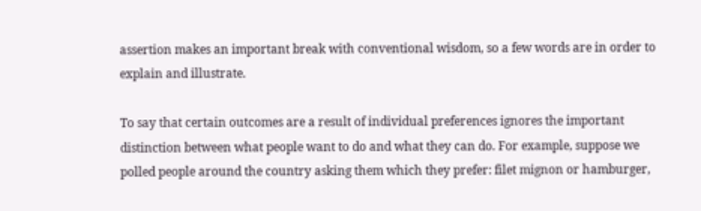assertion makes an important break with conventional wisdom, so a few words are in order to explain and illustrate.

To say that certain outcomes are a result of individual preferences ignores the important distinction between what people want to do and what they can do. For example, suppose we polled people around the country asking them which they prefer: filet mignon or hamburger,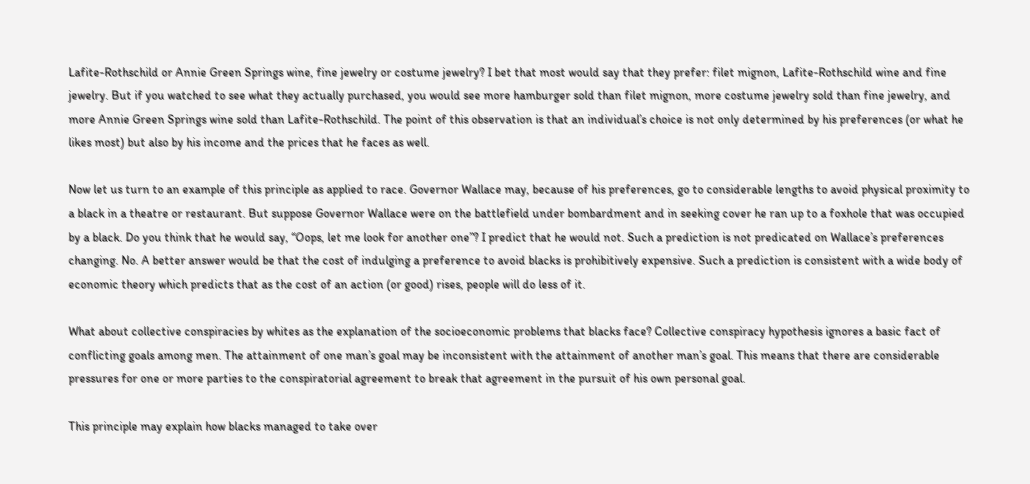Lafite-Rothschild or Annie Green Springs wine, fine jewelry or costume jewelry? I bet that most would say that they prefer: filet mignon, Lafite-Rothschild wine and fine jewelry. But if you watched to see what they actually purchased, you would see more hamburger sold than filet mignon, more costume jewelry sold than fine jewelry, and more Annie Green Springs wine sold than Lafite-Rothschild. The point of this observation is that an individual’s choice is not only determined by his preferences (or what he likes most) but also by his income and the prices that he faces as well.

Now let us turn to an example of this principle as applied to race. Governor Wallace may, because of his preferences, go to considerable lengths to avoid physical proximity to a black in a theatre or restaurant. But suppose Governor Wallace were on the battlefield under bombardment and in seeking cover he ran up to a foxhole that was occupied by a black. Do you think that he would say, “Oops, let me look for another one”? I predict that he would not. Such a prediction is not predicated on Wallace’s preferences changing. No. A better answer would be that the cost of indulging a preference to avoid blacks is prohibitively expensive. Such a prediction is consistent with a wide body of economic theory which predicts that as the cost of an action (or good) rises, people will do less of it.

What about collective conspiracies by whites as the explanation of the socioeconomic problems that blacks face? Collective conspiracy hypothesis ignores a basic fact of conflicting goals among men. The attainment of one man’s goal may be inconsistent with the attainment of another man’s goal. This means that there are considerable pressures for one or more parties to the conspiratorial agreement to break that agreement in the pursuit of his own personal goal.

This principle may explain how blacks managed to take over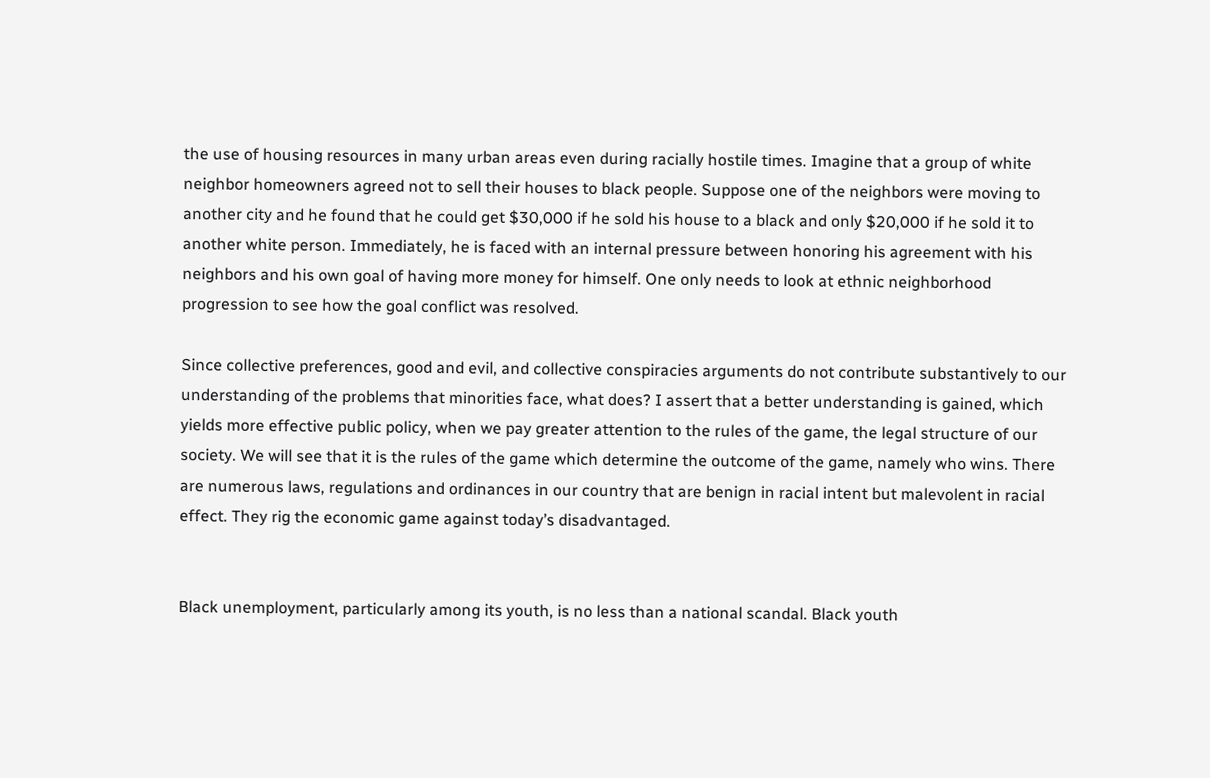the use of housing resources in many urban areas even during racially hostile times. Imagine that a group of white neighbor homeowners agreed not to sell their houses to black people. Suppose one of the neighbors were moving to another city and he found that he could get $30,000 if he sold his house to a black and only $20,000 if he sold it to another white person. Immediately, he is faced with an internal pressure between honoring his agreement with his neighbors and his own goal of having more money for himself. One only needs to look at ethnic neighborhood progression to see how the goal conflict was resolved.

Since collective preferences, good and evil, and collective conspiracies arguments do not contribute substantively to our understanding of the problems that minorities face, what does? I assert that a better understanding is gained, which yields more effective public policy, when we pay greater attention to the rules of the game, the legal structure of our society. We will see that it is the rules of the game which determine the outcome of the game, namely who wins. There are numerous laws, regulations and ordinances in our country that are benign in racial intent but malevolent in racial effect. They rig the economic game against today’s disadvantaged.


Black unemployment, particularly among its youth, is no less than a national scandal. Black youth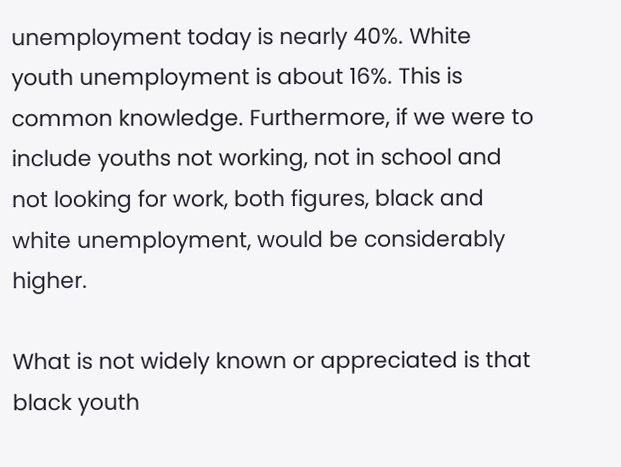unemployment today is nearly 40%. White youth unemployment is about 16%. This is common knowledge. Furthermore, if we were to include youths not working, not in school and not looking for work, both figures, black and white unemployment, would be considerably higher.

What is not widely known or appreciated is that black youth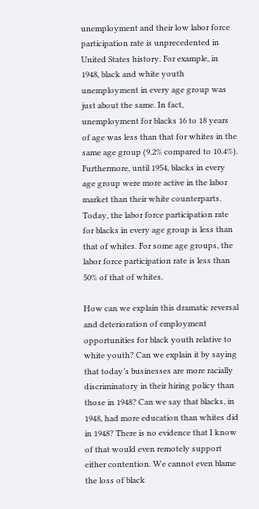unemployment and their low labor force participation rate is unprecedented in United States history. For example, in 1948, black and white youth unemployment in every age group was just about the same. In fact, unemployment for blacks 16 to 18 years of age was less than that for whites in the same age group (9.2% compared to 10.4%). Furthermore, until 1954, blacks in every age group were more active in the labor market than their white counterparts. Today, the labor force participation rate for blacks in every age group is less than that of whites. For some age groups, the labor force participation rate is less than 50% of that of whites.

How can we explain this dramatic reversal and deterioration of employment opportunities for black youth relative to white youth? Can we explain it by saying that today’s businesses are more racially discriminatory in their hiring policy than those in 1948? Can we say that blacks, in 1948, had more education than whites did in 1948? There is no evidence that I know of that would even remotely support either contention. We cannot even blame the loss of black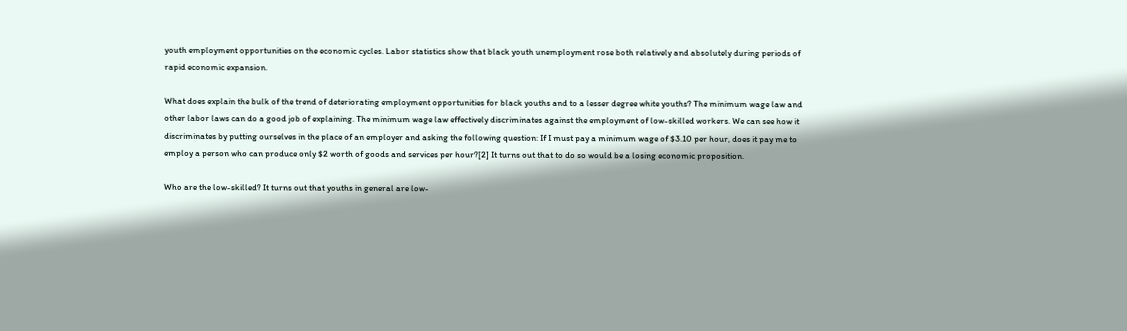youth employment opportunities on the economic cycles. Labor statistics show that black youth unemployment rose both relatively and absolutely during periods of rapid economic expansion.

What does explain the bulk of the trend of deteriorating employment opportunities for black youths and to a lesser degree white youths? The minimum wage law and other labor laws can do a good job of explaining. The minimum wage law effectively discriminates against the employment of low-skilled workers. We can see how it discriminates by putting ourselves in the place of an employer and asking the following question: If I must pay a minimum wage of $3.10 per hour, does it pay me to employ a person who can produce only $2 worth of goods and services per hour?[2] It turns out that to do so would be a losing economic proposition.

Who are the low-skilled? It turns out that youths in general are low-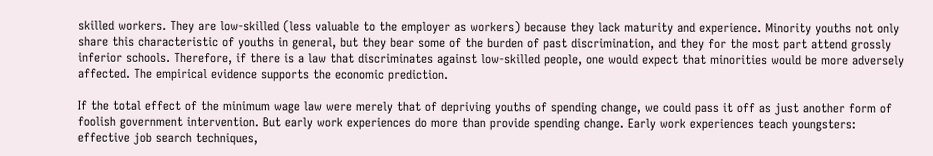skilled workers. They are low-skilled (less valuable to the employer as workers) because they lack maturity and experience. Minority youths not only share this characteristic of youths in general, but they bear some of the burden of past discrimination, and they for the most part attend grossly inferior schools. Therefore, if there is a law that discriminates against low-skilled people, one would expect that minorities would be more adversely affected. The empirical evidence supports the economic prediction.

If the total effect of the minimum wage law were merely that of depriving youths of spending change, we could pass it off as just another form of foolish government intervention. But early work experiences do more than provide spending change. Early work experiences teach youngsters: effective job search techniques,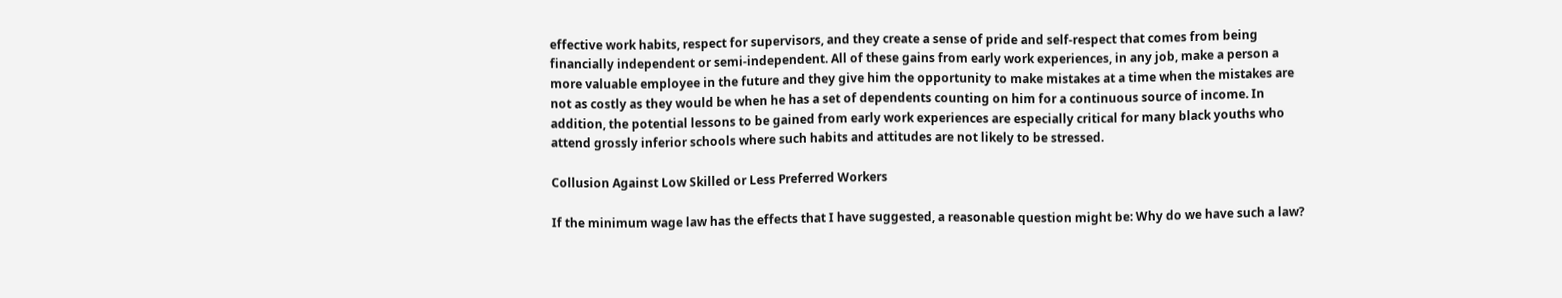effective work habits, respect for supervisors, and they create a sense of pride and self-respect that comes from being financially independent or semi-independent. All of these gains from early work experiences, in any job, make a person a more valuable employee in the future and they give him the opportunity to make mistakes at a time when the mistakes are not as costly as they would be when he has a set of dependents counting on him for a continuous source of income. In addition, the potential lessons to be gained from early work experiences are especially critical for many black youths who attend grossly inferior schools where such habits and attitudes are not likely to be stressed.

Collusion Against Low Skilled or Less Preferred Workers

If the minimum wage law has the effects that I have suggested, a reasonable question might be: Why do we have such a law?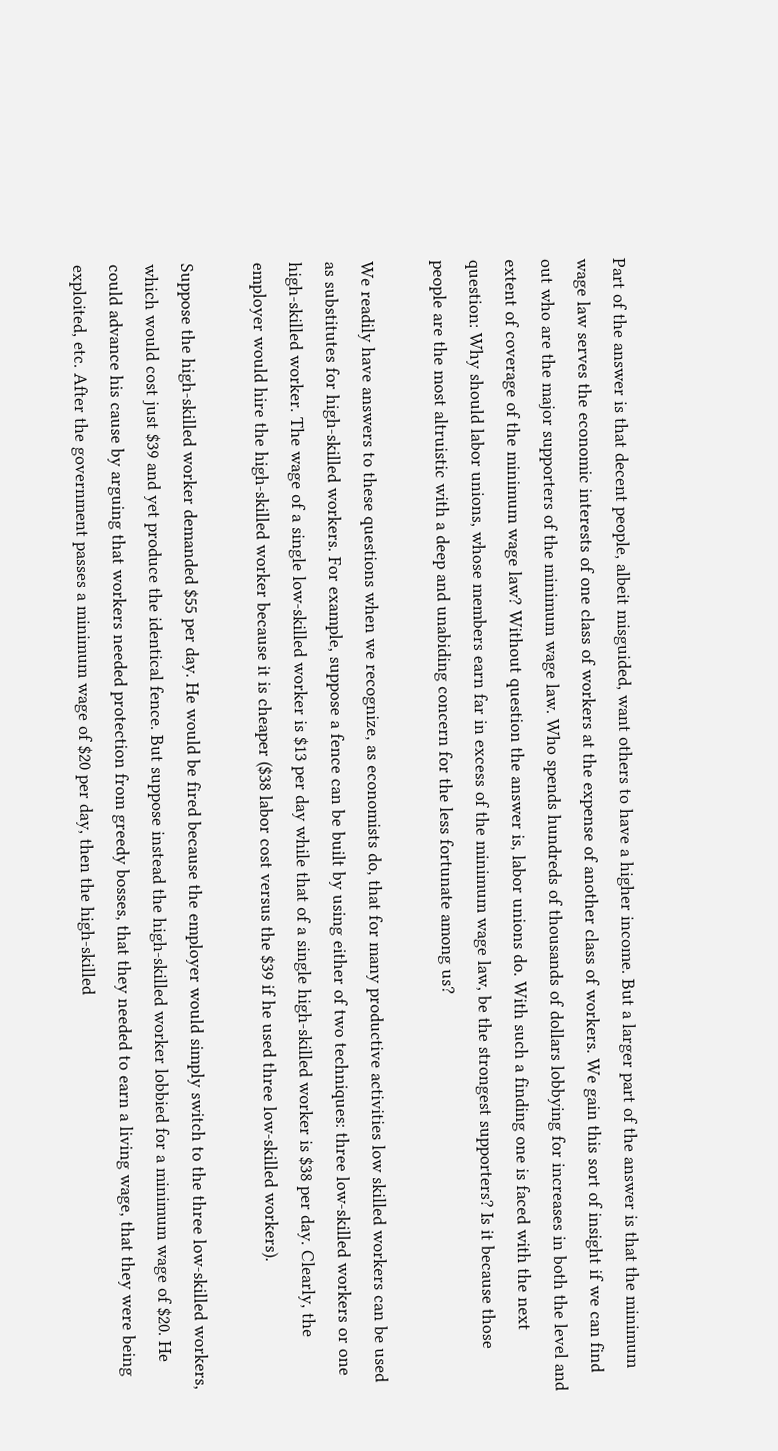Part of the answer is that decent people, albeit misguided, want others to have a higher income. But a larger part of the answer is that the minimum wage law serves the economic interests of one class of workers at the expense of another class of workers. We gain this sort of insight if we can find out who are the major supporters of the minimum wage law. Who spends hundreds of thousands of dollars lobbying for increases in both the level and extent of coverage of the minimum wage law? Without question the answer is, labor unions do. With such a finding one is faced with the next question: Why should labor unions, whose members earn far in excess of the minimum wage law, be the strongest supporters? Is it because those people are the most altruistic with a deep and unabiding concern for the less fortunate among us?

We readily have answers to these questions when we recognize, as economists do, that for many productive activities low skilled workers can be used as substitutes for high-skilled workers. For example, suppose a fence can be built by using either of two techniques: three low-skilled workers or one high-skilled worker. The wage of a single low-skilled worker is $13 per day while that of a single high-skilled worker is $38 per day. Clearly, the employer would hire the high-skilled worker because it is cheaper ($38 labor cost versus the $39 if he used three low-skilled workers).

Suppose the high-skilled worker demanded $55 per day. He would be fired because the employer would simply switch to the three low-skilled workers, which would cost just $39 and yet produce the identical fence. But suppose instead the high-skilled worker lobbied for a minimum wage of $20. He could advance his cause by arguing that workers needed protection from greedy bosses, that they needed to earn a living wage, that they were being exploited, etc. After the government passes a minimum wage of $20 per day, then the high-skilled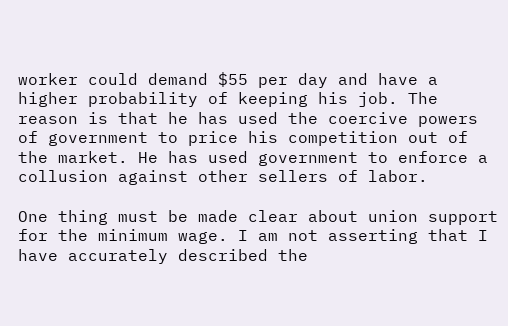worker could demand $55 per day and have a higher probability of keeping his job. The reason is that he has used the coercive powers of government to price his competition out of the market. He has used government to enforce a collusion against other sellers of labor.

One thing must be made clear about union support for the minimum wage. I am not asserting that I have accurately described the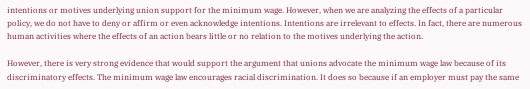intentions or motives underlying union support for the minimum wage. However, when we are analyzing the effects of a particular policy, we do not have to deny or affirm or even acknowledge intentions. Intentions are irrelevant to effects. In fact, there are numerous human activities where the effects of an action bears little or no relation to the motives underlying the action.

However, there is very strong evidence that would support the argument that unions advocate the minimum wage law because of its discriminatory effects. The minimum wage law encourages racial discrimination. It does so because if an employer must pay the same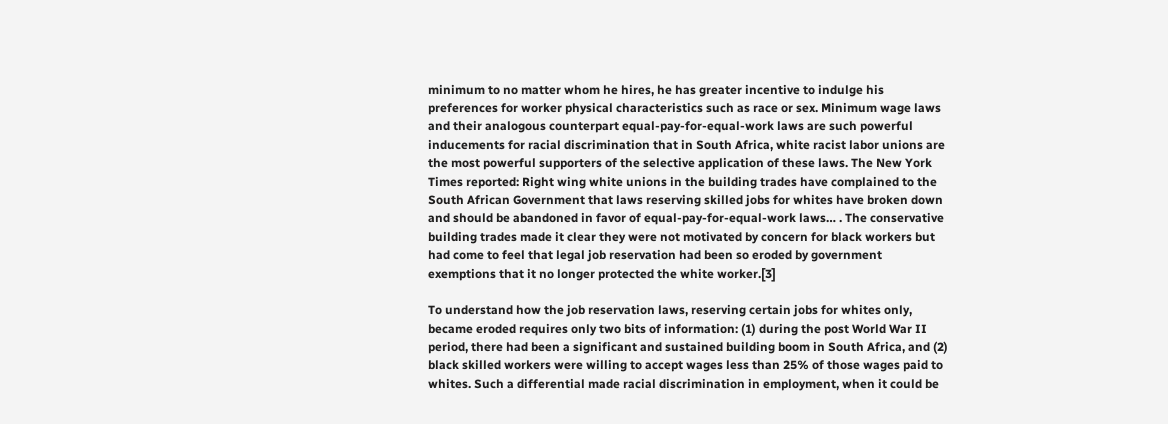minimum to no matter whom he hires, he has greater incentive to indulge his preferences for worker physical characteristics such as race or sex. Minimum wage laws and their analogous counterpart equal-pay-for-equal-work laws are such powerful inducements for racial discrimination that in South Africa, white racist labor unions are the most powerful supporters of the selective application of these laws. The New York Times reported: Right wing white unions in the building trades have complained to the South African Government that laws reserving skilled jobs for whites have broken down and should be abandoned in favor of equal-pay-for-equal-work laws… . The conservative building trades made it clear they were not motivated by concern for black workers but had come to feel that legal job reservation had been so eroded by government exemptions that it no longer protected the white worker.[3]

To understand how the job reservation laws, reserving certain jobs for whites only, became eroded requires only two bits of information: (1) during the post World War II period, there had been a significant and sustained building boom in South Africa, and (2) black skilled workers were willing to accept wages less than 25% of those wages paid to whites. Such a differential made racial discrimination in employment, when it could be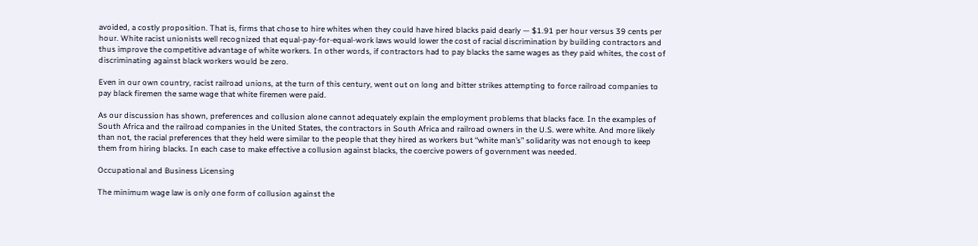avoided, a costly proposition. That is, firms that chose to hire whites when they could have hired blacks paid dearly — $1.91 per hour versus 39 cents per hour. White racist unionists well recognized that equal-pay-for-equal-work laws would lower the cost of racial discrimination by building contractors and thus improve the competitive advantage of white workers. In other words, if contractors had to pay blacks the same wages as they paid whites, the cost of discriminating against black workers would be zero.

Even in our own country, racist railroad unions, at the turn of this century, went out on long and bitter strikes attempting to force railroad companies to pay black firemen the same wage that white firemen were paid.

As our discussion has shown, preferences and collusion alone cannot adequately explain the employment problems that blacks face. In the examples of South Africa and the railroad companies in the United States, the contractors in South Africa and railroad owners in the U.S. were white. And more likely than not, the racial preferences that they held were similar to the people that they hired as workers but “white man’s” solidarity was not enough to keep them from hiring blacks. In each case to make effective a collusion against blacks, the coercive powers of government was needed.

Occupational and Business Licensing

The minimum wage law is only one form of collusion against the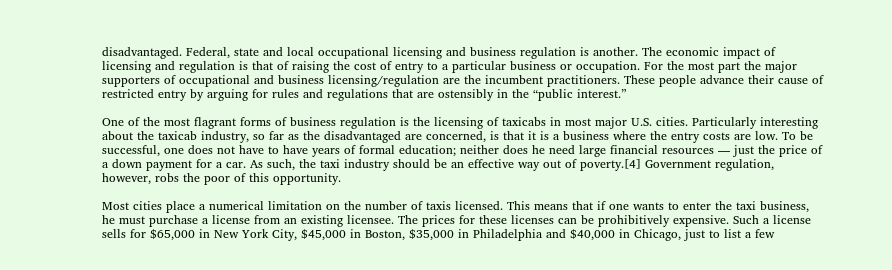disadvantaged. Federal, state and local occupational licensing and business regulation is another. The economic impact of licensing and regulation is that of raising the cost of entry to a particular business or occupation. For the most part the major supporters of occupational and business licensing/regulation are the incumbent practitioners. These people advance their cause of restricted entry by arguing for rules and regulations that are ostensibly in the “public interest.”

One of the most flagrant forms of business regulation is the licensing of taxicabs in most major U.S. cities. Particularly interesting about the taxicab industry, so far as the disadvantaged are concerned, is that it is a business where the entry costs are low. To be successful, one does not have to have years of formal education; neither does he need large financial resources — just the price of a down payment for a car. As such, the taxi industry should be an effective way out of poverty.[4] Government regulation, however, robs the poor of this opportunity.

Most cities place a numerical limitation on the number of taxis licensed. This means that if one wants to enter the taxi business, he must purchase a license from an existing licensee. The prices for these licenses can be prohibitively expensive. Such a license sells for $65,000 in New York City, $45,000 in Boston, $35,000 in Philadelphia and $40,000 in Chicago, just to list a few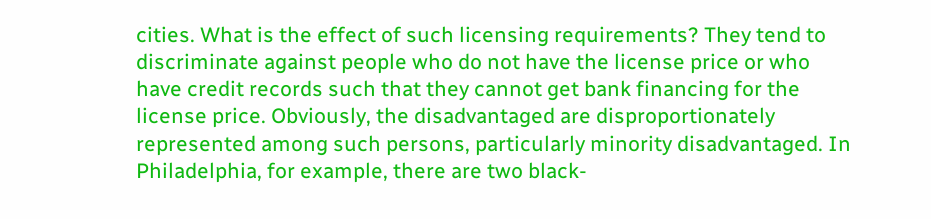cities. What is the effect of such licensing requirements? They tend to discriminate against people who do not have the license price or who have credit records such that they cannot get bank financing for the license price. Obviously, the disadvantaged are disproportionately represented among such persons, particularly minority disadvantaged. In Philadelphia, for example, there are two black-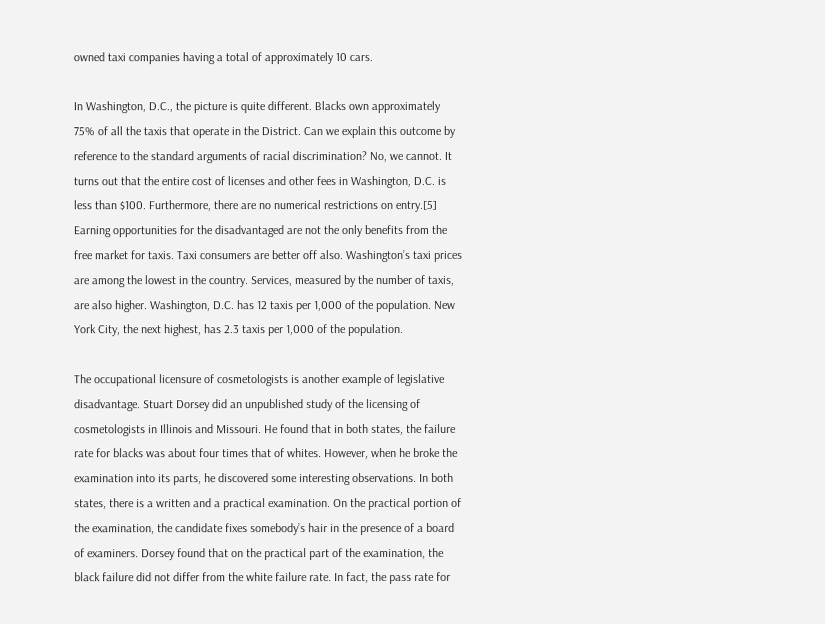owned taxi companies having a total of approximately 10 cars.

In Washington, D.C., the picture is quite different. Blacks own approximately 75% of all the taxis that operate in the District. Can we explain this outcome by reference to the standard arguments of racial discrimination? No, we cannot. It turns out that the entire cost of licenses and other fees in Washington, D.C. is less than $100. Furthermore, there are no numerical restrictions on entry.[5] Earning opportunities for the disadvantaged are not the only benefits from the free market for taxis. Taxi consumers are better off also. Washington’s taxi prices are among the lowest in the country. Services, measured by the number of taxis, are also higher. Washington, D.C. has 12 taxis per 1,000 of the population. New York City, the next highest, has 2.3 taxis per 1,000 of the population.

The occupational licensure of cosmetologists is another example of legislative disadvantage. Stuart Dorsey did an unpublished study of the licensing of cosmetologists in Illinois and Missouri. He found that in both states, the failure rate for blacks was about four times that of whites. However, when he broke the examination into its parts, he discovered some interesting observations. In both states, there is a written and a practical examination. On the practical portion of the examination, the candidate fixes somebody’s hair in the presence of a board of examiners. Dorsey found that on the practical part of the examination, the black failure did not differ from the white failure rate. In fact, the pass rate for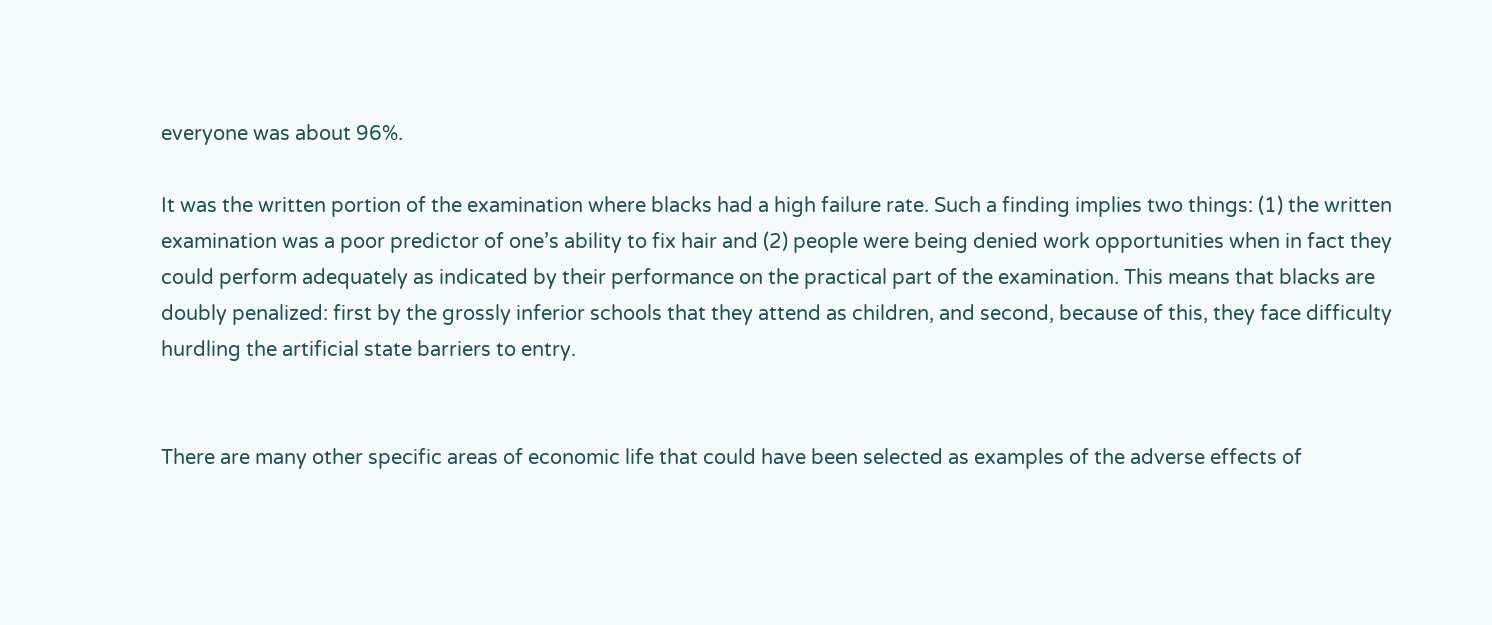everyone was about 96%.

It was the written portion of the examination where blacks had a high failure rate. Such a finding implies two things: (1) the written examination was a poor predictor of one’s ability to fix hair and (2) people were being denied work opportunities when in fact they could perform adequately as indicated by their performance on the practical part of the examination. This means that blacks are doubly penalized: first by the grossly inferior schools that they attend as children, and second, because of this, they face difficulty hurdling the artificial state barriers to entry.


There are many other specific areas of economic life that could have been selected as examples of the adverse effects of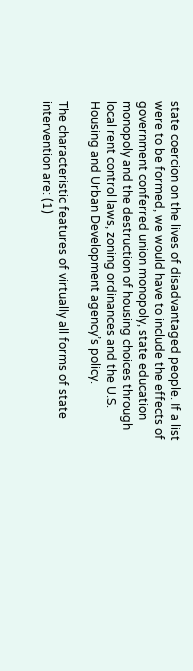state coercion on the lives of disadvantaged people. If a list were to be formed, we would have to include the effects of government conferred union monopoly, state education monopoly and the destruction of housing choices through local rent control laws, zoning ordinances and the U.S. Housing and Urban Development agency’s policy.

The characteristic features of virtually all forms of state intervention are: (1)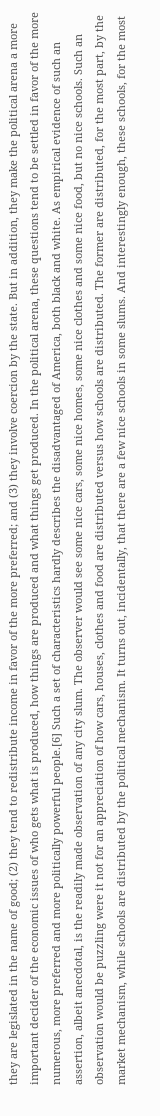they are legislated in the name of good; (2) they tend to redistribute income in favor of the more preferred; and (3) they involve coercion by the state. But in addition, they make the political arena a more important decider of the economic issues of who gets what is produced, how things are produced and what things get produced. In the political arena, these questions tend to be settled in favor of the more numerous, more preferred and more politically powerful people.[6] Such a set of characteristics hardly describes the disadvantaged of America, both black and white. As empirical evidence of such an assertion, albeit anecdotal, is the readily made observation of any city slum. The observer would see some nice cars, some nice homes, some nice clothes and some nice food, but no nice schools. Such an observation would be puzzling were it not for an appreciation of how cars, houses, clothes and food are distributed versus how schools are distributed. The former are distributed, for the most part, by the market mechanism, while schools are distributed by the political mechanism. It turns out, incidentally, that there are a few nice schools in some slums. And interestingly enough, these schools, for the most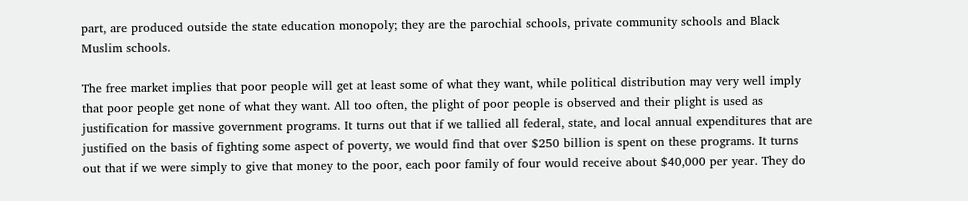part, are produced outside the state education monopoly; they are the parochial schools, private community schools and Black Muslim schools.

The free market implies that poor people will get at least some of what they want, while political distribution may very well imply that poor people get none of what they want. All too often, the plight of poor people is observed and their plight is used as justification for massive government programs. It turns out that if we tallied all federal, state, and local annual expenditures that are justified on the basis of fighting some aspect of poverty, we would find that over $250 billion is spent on these programs. It turns out that if we were simply to give that money to the poor, each poor family of four would receive about $40,000 per year. They do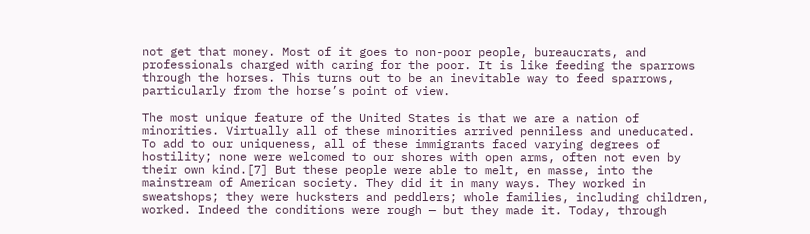not get that money. Most of it goes to non-poor people, bureaucrats, and professionals charged with caring for the poor. It is like feeding the sparrows through the horses. This turns out to be an inevitable way to feed sparrows, particularly from the horse’s point of view.

The most unique feature of the United States is that we are a nation of minorities. Virtually all of these minorities arrived penniless and uneducated. To add to our uniqueness, all of these immigrants faced varying degrees of hostility; none were welcomed to our shores with open arms, often not even by their own kind.[7] But these people were able to melt, en masse, into the mainstream of American society. They did it in many ways. They worked in sweatshops; they were hucksters and peddlers; whole families, including children, worked. Indeed the conditions were rough — but they made it. Today, through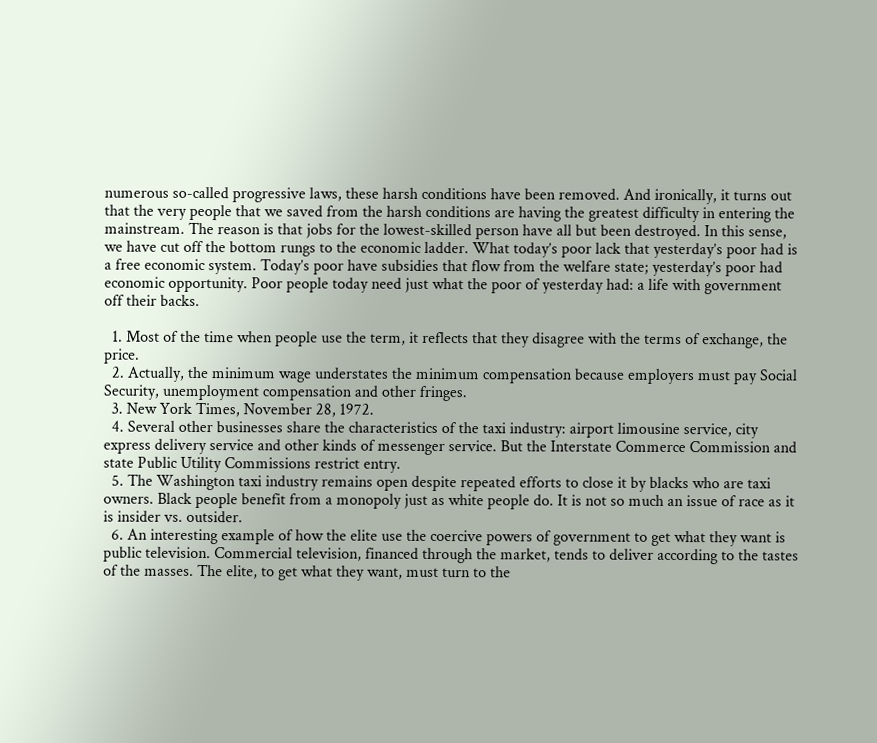numerous so-called progressive laws, these harsh conditions have been removed. And ironically, it turns out that the very people that we saved from the harsh conditions are having the greatest difficulty in entering the mainstream. The reason is that jobs for the lowest-skilled person have all but been destroyed. In this sense, we have cut off the bottom rungs to the economic ladder. What today’s poor lack that yesterday’s poor had is a free economic system. Today’s poor have subsidies that flow from the welfare state; yesterday’s poor had economic opportunity. Poor people today need just what the poor of yesterday had: a life with government off their backs.

  1. Most of the time when people use the term, it reflects that they disagree with the terms of exchange, the price.
  2. Actually, the minimum wage understates the minimum compensation because employers must pay Social Security, unemployment compensation and other fringes.
  3. New York Times, November 28, 1972.
  4. Several other businesses share the characteristics of the taxi industry: airport limousine service, city express delivery service and other kinds of messenger service. But the Interstate Commerce Commission and state Public Utility Commissions restrict entry.
  5. The Washington taxi industry remains open despite repeated efforts to close it by blacks who are taxi owners. Black people benefit from a monopoly just as white people do. It is not so much an issue of race as it is insider vs. outsider.
  6. An interesting example of how the elite use the coercive powers of government to get what they want is public television. Commercial television, financed through the market, tends to deliver according to the tastes of the masses. The elite, to get what they want, must turn to the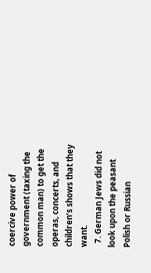coercive power of government (taxing the common man) to get the operas, concerts, and children’s shows that they want.
  7. German Jews did not look upon the peasant Polish or Russian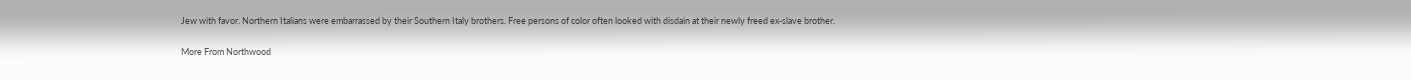Jew with favor. Northern Italians were embarrassed by their Southern Italy brothers. Free persons of color often looked with disdain at their newly freed ex-slave brother.

More From Northwood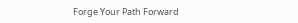Forge Your Path Forward